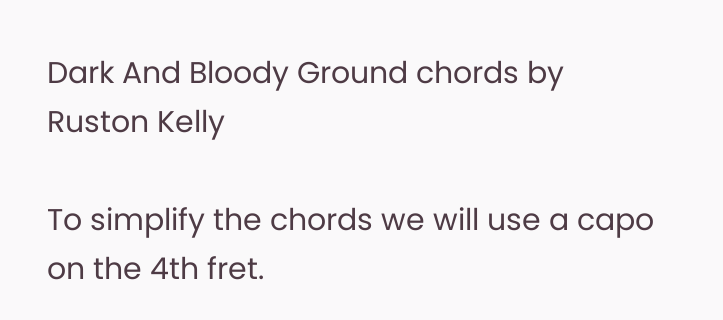Dark And Bloody Ground chords by Ruston Kelly

To simplify the chords we will use a capo on the 4th fret.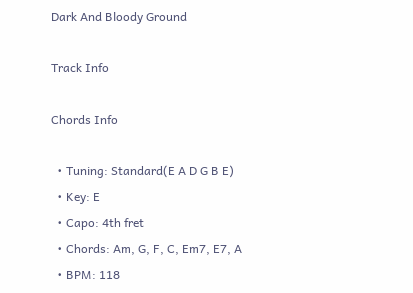Dark And Bloody Ground

Track Info

Chords Info

  • Tuning: Standard(E A D G B E)
  • Key: E
  • Capo: 4th fret
  • Chords: Am, G, F, C, Em7, E7, A
  • BPM: 118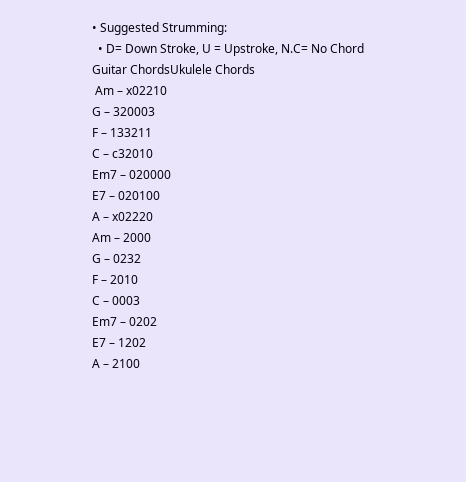• Suggested Strumming:
  • D= Down Stroke, U = Upstroke, N.C= No Chord
Guitar ChordsUkulele Chords
 Am – x02210
G – 320003
F – 133211
C – c32010
Em7 – 020000
E7 – 020100
A – x02220
Am – 2000
G – 0232
F – 2010
C – 0003
Em7 – 0202
E7 – 1202
A – 2100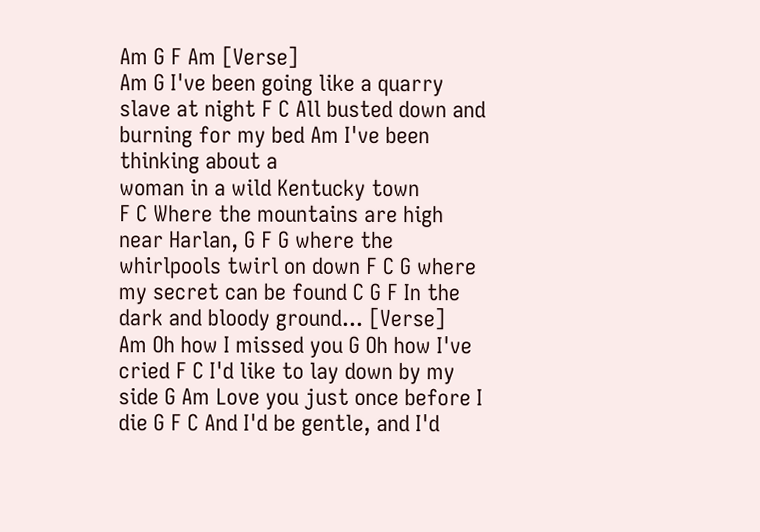Am G F Am [Verse]
Am G I've been going like a quarry slave at night F C All busted down and burning for my bed Am I've been thinking about a
woman in a wild Kentucky town
F C Where the mountains are high near Harlan, G F G where the whirlpools twirl on down F C G where my secret can be found C G F In the dark and bloody ground... [Verse]
Am Oh how I missed you G Oh how I've cried F C I'd like to lay down by my side G Am Love you just once before I die G F C And I'd be gentle, and I'd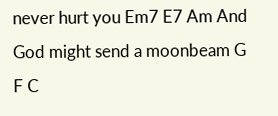never hurt you Em7 E7 Am And God might send a moonbeam G F C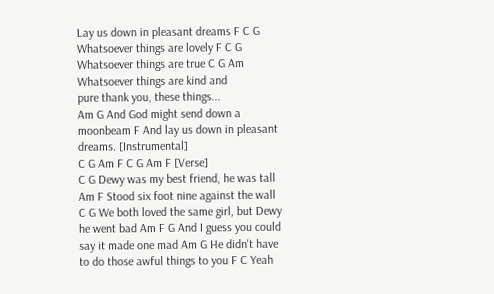Lay us down in pleasant dreams F C G Whatsoever things are lovely F C G Whatsoever things are true C G Am Whatsoever things are kind and
pure thank you, these things...
Am G And God might send down a moonbeam F And lay us down in pleasant dreams. [Instrumental]
C G Am F C G Am F [Verse]
C G Dewy was my best friend, he was tall Am F Stood six foot nine against the wall C G We both loved the same girl, but Dewy he went bad Am F G And I guess you could say it made one mad Am G He didn't have to do those awful things to you F C Yeah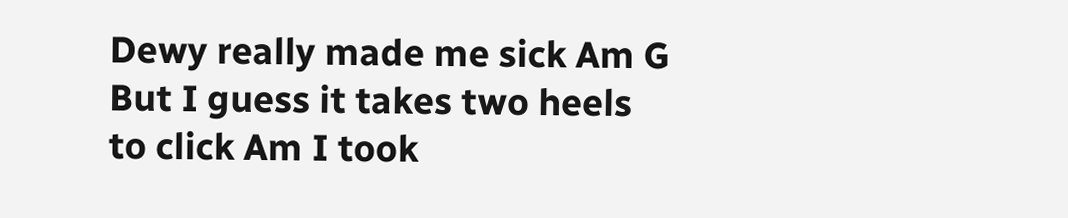Dewy really made me sick Am G But I guess it takes two heels to click Am I took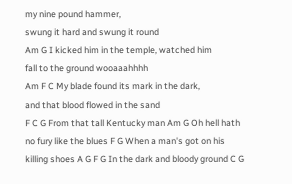my nine pound hammer,
swung it hard and swung it round
Am G I kicked him in the temple, watched him
fall to the ground wooaaahhhh
Am F C My blade found its mark in the dark,
and that blood flowed in the sand
F C G From that tall Kentucky man Am G Oh hell hath no fury like the blues F G When a man's got on his killing shoes A G F G In the dark and bloody ground C G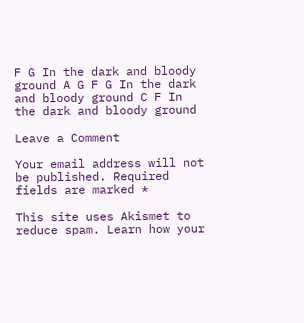F G In the dark and bloody ground A G F G In the dark and bloody ground C F In the dark and bloody ground

Leave a Comment

Your email address will not be published. Required fields are marked *

This site uses Akismet to reduce spam. Learn how your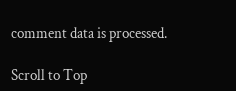comment data is processed.

Scroll to Top